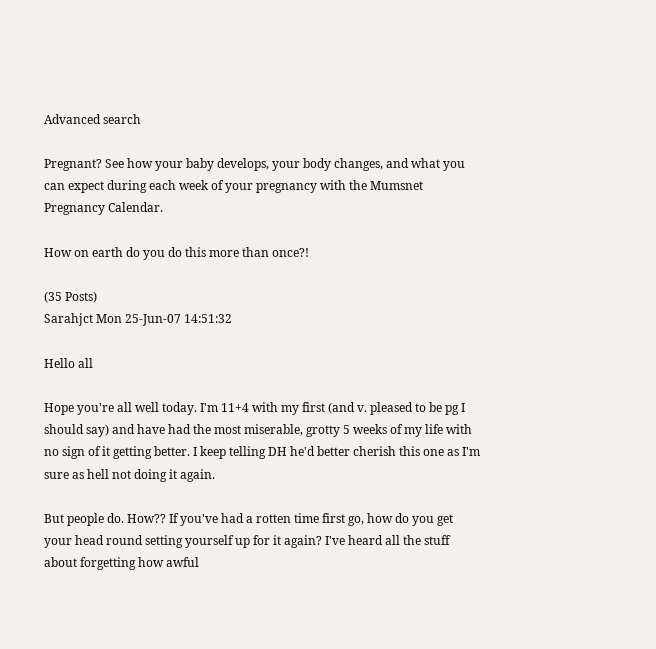Advanced search

Pregnant? See how your baby develops, your body changes, and what you can expect during each week of your pregnancy with the Mumsnet Pregnancy Calendar.

How on earth do you do this more than once?!

(35 Posts)
Sarahjct Mon 25-Jun-07 14:51:32

Hello all

Hope you're all well today. I'm 11+4 with my first (and v. pleased to be pg I should say) and have had the most miserable, grotty 5 weeks of my life with no sign of it getting better. I keep telling DH he'd better cherish this one as I'm sure as hell not doing it again.

But people do. How?? If you've had a rotten time first go, how do you get your head round setting yourself up for it again? I've heard all the stuff about forgetting how awful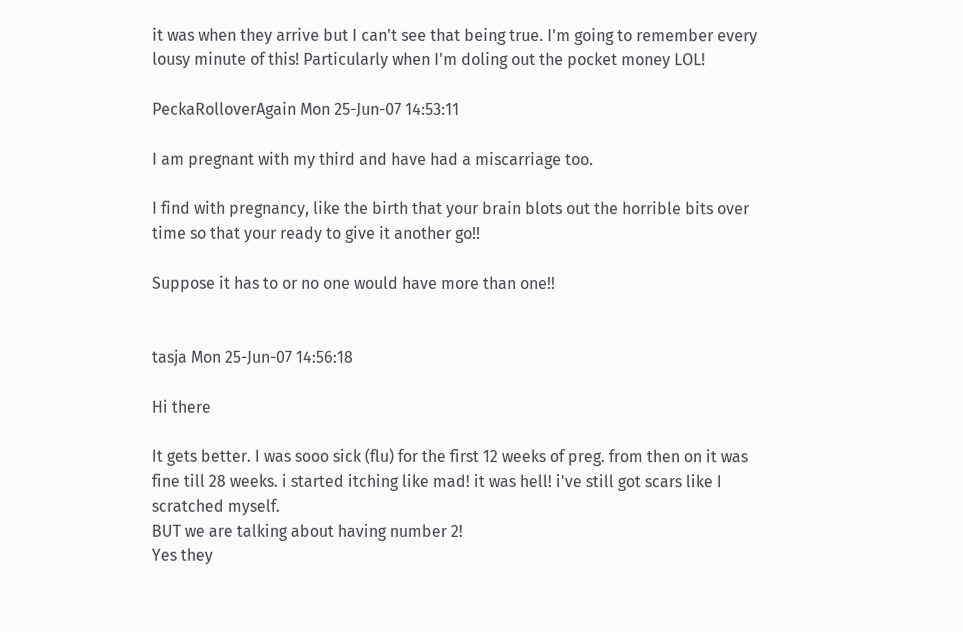it was when they arrive but I can't see that being true. I'm going to remember every lousy minute of this! Particularly when I'm doling out the pocket money LOL!

PeckaRolloverAgain Mon 25-Jun-07 14:53:11

I am pregnant with my third and have had a miscarriage too.

I find with pregnancy, like the birth that your brain blots out the horrible bits over time so that your ready to give it another go!!

Suppose it has to or no one would have more than one!!


tasja Mon 25-Jun-07 14:56:18

Hi there

It gets better. I was sooo sick (flu) for the first 12 weeks of preg. from then on it was fine till 28 weeks. i started itching like mad! it was hell! i've still got scars like I scratched myself.
BUT we are talking about having number 2!
Yes they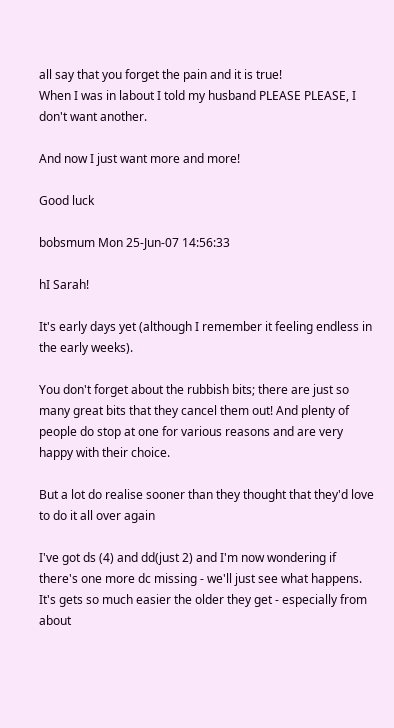all say that you forget the pain and it is true!
When I was in labout I told my husband PLEASE PLEASE, I don't want another.

And now I just want more and more!

Good luck

bobsmum Mon 25-Jun-07 14:56:33

hI Sarah!

It's early days yet (although I remember it feeling endless in the early weeks).

You don't forget about the rubbish bits; there are just so many great bits that they cancel them out! And plenty of people do stop at one for various reasons and are very happy with their choice.

But a lot do realise sooner than they thought that they'd love to do it all over again

I've got ds (4) and dd(just 2) and I'm now wondering if there's one more dc missing - we'll just see what happens. It's gets so much easier the older they get - especially from about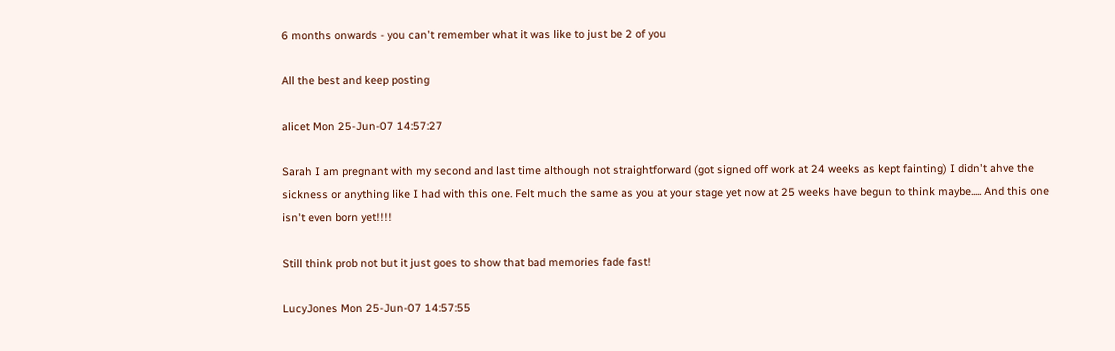6 months onwards - you can't remember what it was like to just be 2 of you

All the best and keep posting

alicet Mon 25-Jun-07 14:57:27

Sarah I am pregnant with my second and last time although not straightforward (got signed off work at 24 weeks as kept fainting) I didn't ahve the sickness or anything like I had with this one. Felt much the same as you at your stage yet now at 25 weeks have begun to think maybe..... And this one isn't even born yet!!!!

Still think prob not but it just goes to show that bad memories fade fast!

LucyJones Mon 25-Jun-07 14:57:55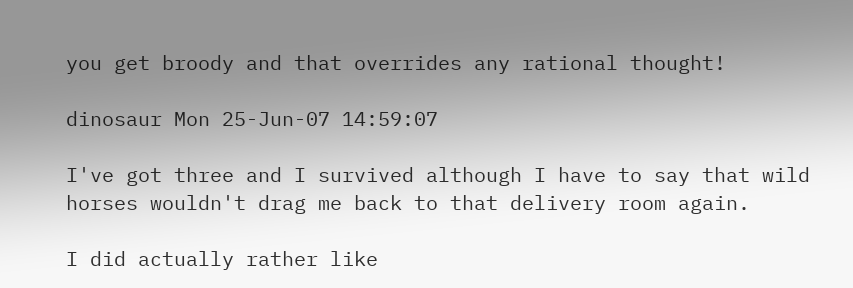you get broody and that overrides any rational thought!

dinosaur Mon 25-Jun-07 14:59:07

I've got three and I survived although I have to say that wild horses wouldn't drag me back to that delivery room again.

I did actually rather like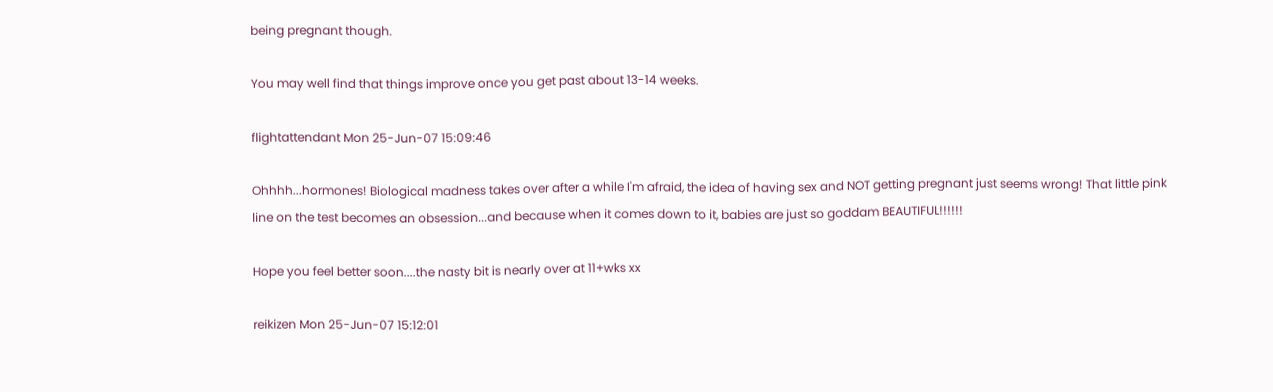being pregnant though.

You may well find that things improve once you get past about 13-14 weeks.

flightattendant Mon 25-Jun-07 15:09:46

Ohhhh...hormones! Biological madness takes over after a while I'm afraid, the idea of having sex and NOT getting pregnant just seems wrong! That little pink line on the test becomes an obsession...and because when it comes down to it, babies are just so goddam BEAUTIFUL!!!!!!

Hope you feel better soon....the nasty bit is nearly over at 11+wks xx

reikizen Mon 25-Jun-07 15:12:01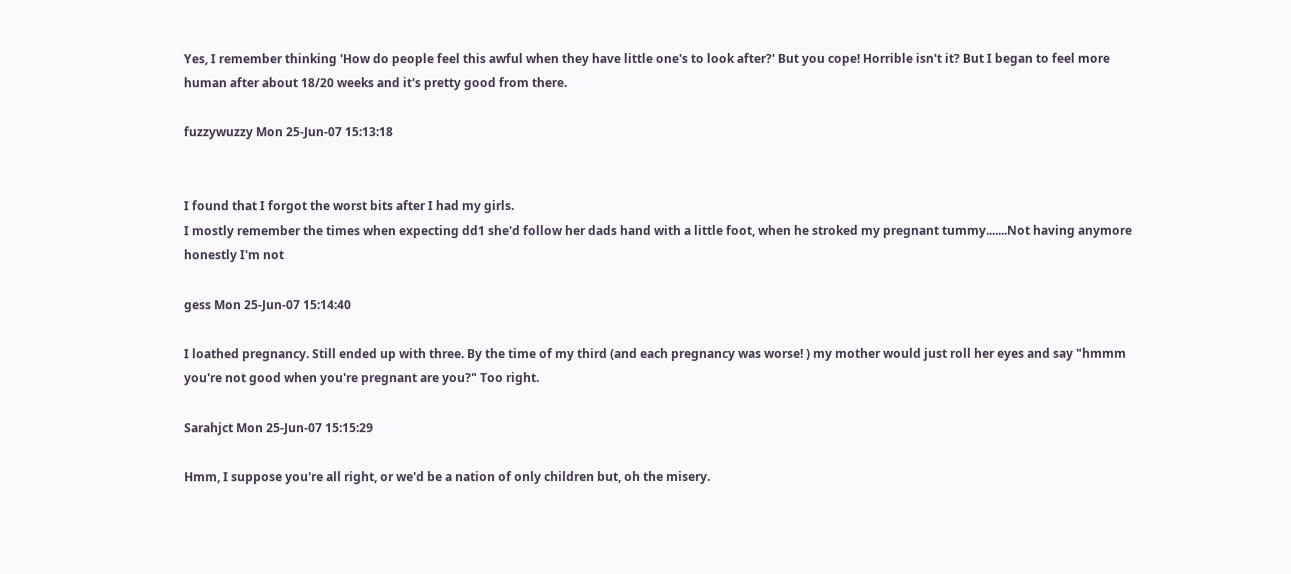Yes, I remember thinking 'How do people feel this awful when they have little one's to look after?' But you cope! Horrible isn't it? But I began to feel more human after about 18/20 weeks and it's pretty good from there.

fuzzywuzzy Mon 25-Jun-07 15:13:18


I found that I forgot the worst bits after I had my girls.
I mostly remember the times when expecting dd1 she'd follow her dads hand with a little foot, when he stroked my pregnant tummy.......Not having anymore honestly I'm not

gess Mon 25-Jun-07 15:14:40

I loathed pregnancy. Still ended up with three. By the time of my third (and each pregnancy was worse! ) my mother would just roll her eyes and say "hmmm you're not good when you're pregnant are you?" Too right.

Sarahjct Mon 25-Jun-07 15:15:29

Hmm, I suppose you're all right, or we'd be a nation of only children but, oh the misery.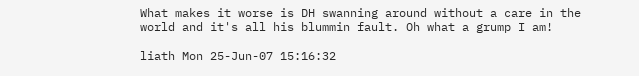What makes it worse is DH swanning around without a care in the world and it's all his blummin fault. Oh what a grump I am!

liath Mon 25-Jun-07 15:16:32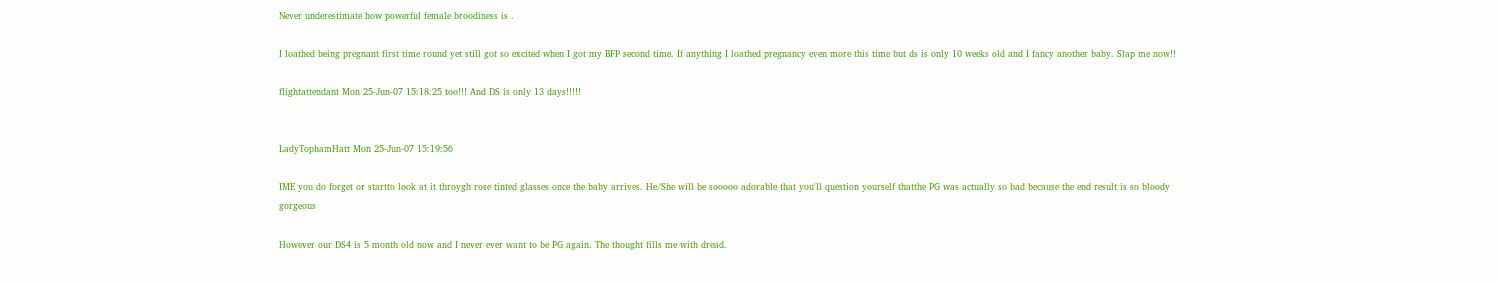Never underestimate how powerful female broodiness is .

I loathed being pregnant first time round yet still got so excited when I got my BFP second time. If anything I loathed pregnancy even more this time but ds is only 10 weeks old and I fancy another baby. Slap me now!!

flightattendant Mon 25-Jun-07 15:18:25 too!!! And DS is only 13 days!!!!!


LadyTophamHatt Mon 25-Jun-07 15:19:56

IME you do forget or startto look at it throygh rose tinted glasses once the baby arrives. He/She will be sooooo adorable that you'll question yourself thatthe PG was actually so bad because the end result is so bloody gorgeous

However our DS4 is 5 month old now and I never ever want to be PG again. The thought fills me with dread.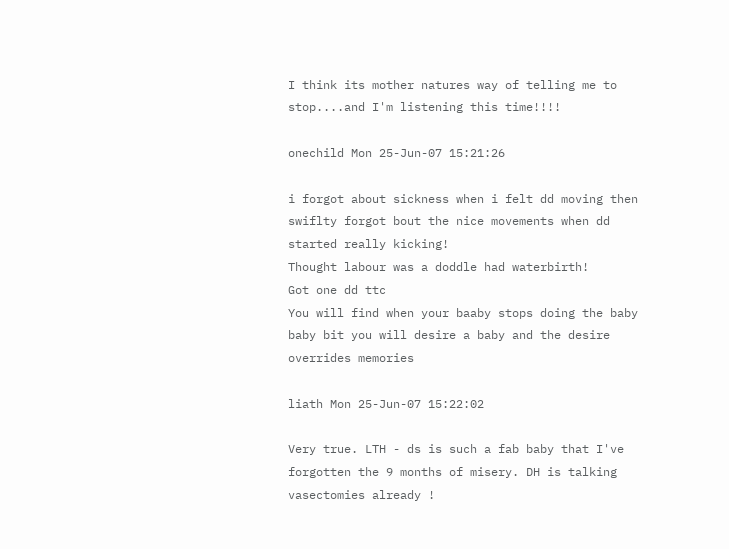I think its mother natures way of telling me to stop....and I'm listening this time!!!!

onechild Mon 25-Jun-07 15:21:26

i forgot about sickness when i felt dd moving then swiflty forgot bout the nice movements when dd started really kicking!
Thought labour was a doddle had waterbirth!
Got one dd ttc
You will find when your baaby stops doing the baby baby bit you will desire a baby and the desire overrides memories

liath Mon 25-Jun-07 15:22:02

Very true. LTH - ds is such a fab baby that I've forgotten the 9 months of misery. DH is talking vasectomies already !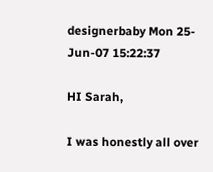designerbaby Mon 25-Jun-07 15:22:37

HI Sarah,

I was honestly all over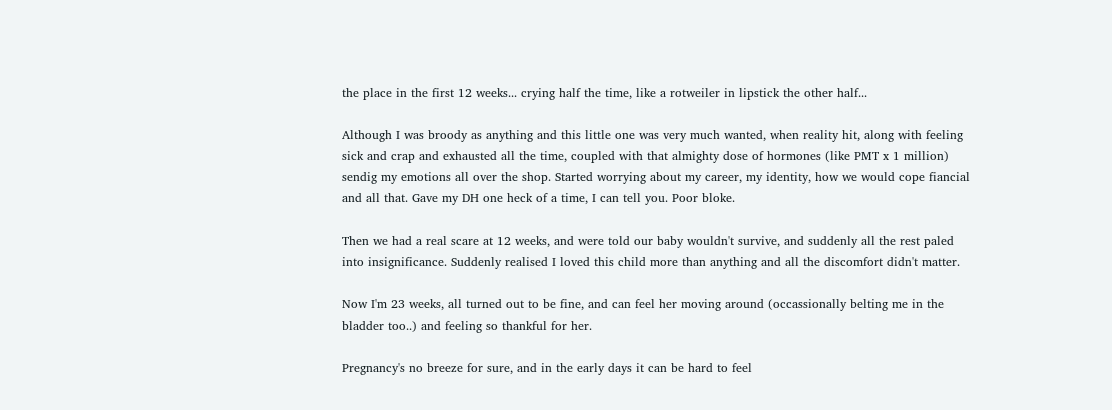the place in the first 12 weeks... crying half the time, like a rotweiler in lipstick the other half...

Although I was broody as anything and this little one was very much wanted, when reality hit, along with feeling sick and crap and exhausted all the time, coupled with that almighty dose of hormones (like PMT x 1 million) sendig my emotions all over the shop. Started worrying about my career, my identity, how we would cope fiancial and all that. Gave my DH one heck of a time, I can tell you. Poor bloke.

Then we had a real scare at 12 weeks, and were told our baby wouldn't survive, and suddenly all the rest paled into insignificance. Suddenly realised I loved this child more than anything and all the discomfort didn't matter.

Now I'm 23 weeks, all turned out to be fine, and can feel her moving around (occassionally belting me in the bladder too..) and feeling so thankful for her.

Pregnancy's no breeze for sure, and in the early days it can be hard to feel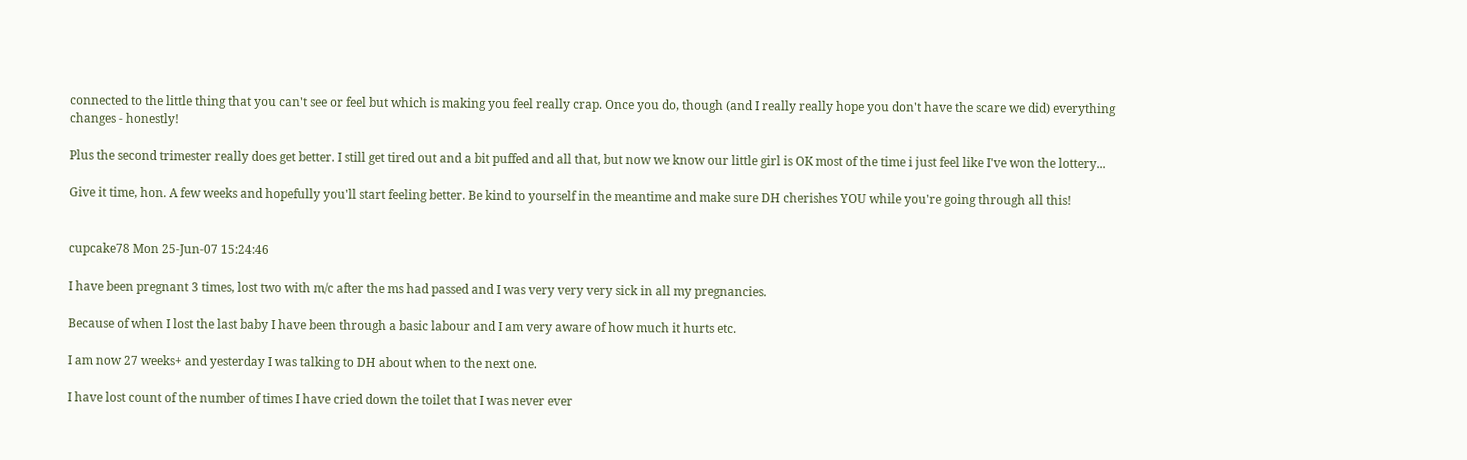connected to the little thing that you can't see or feel but which is making you feel really crap. Once you do, though (and I really really hope you don't have the scare we did) everything changes - honestly!

Plus the second trimester really does get better. I still get tired out and a bit puffed and all that, but now we know our little girl is OK most of the time i just feel like I've won the lottery...

Give it time, hon. A few weeks and hopefully you'll start feeling better. Be kind to yourself in the meantime and make sure DH cherishes YOU while you're going through all this!


cupcake78 Mon 25-Jun-07 15:24:46

I have been pregnant 3 times, lost two with m/c after the ms had passed and I was very very very sick in all my pregnancies.

Because of when I lost the last baby I have been through a basic labour and I am very aware of how much it hurts etc.

I am now 27 weeks+ and yesterday I was talking to DH about when to the next one.

I have lost count of the number of times I have cried down the toilet that I was never ever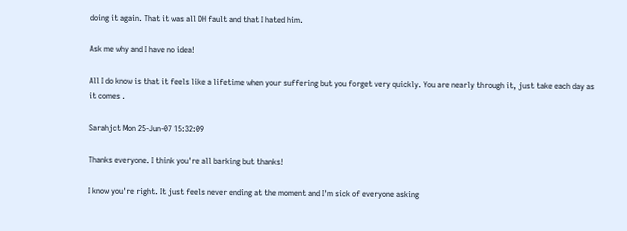doing it again. That it was all DH fault and that I hated him.

Ask me why and I have no idea!

All I do know is that it feels like a lifetime when your suffering but you forget very quickly. You are nearly through it, just take each day as it comes .

Sarahjct Mon 25-Jun-07 15:32:09

Thanks everyone. I think you're all barking but thanks!

I know you're right. It just feels never ending at the moment and I'm sick of everyone asking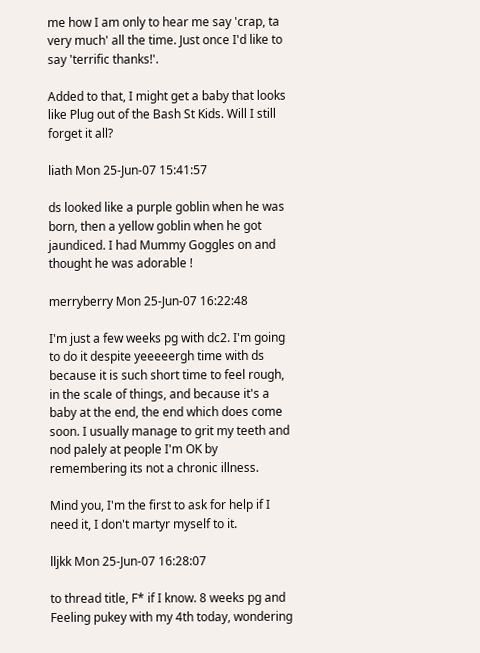me how I am only to hear me say 'crap, ta very much' all the time. Just once I'd like to say 'terrific thanks!'.

Added to that, I might get a baby that looks like Plug out of the Bash St Kids. Will I still forget it all?

liath Mon 25-Jun-07 15:41:57

ds looked like a purple goblin when he was born, then a yellow goblin when he got jaundiced. I had Mummy Goggles on and thought he was adorable !

merryberry Mon 25-Jun-07 16:22:48

I'm just a few weeks pg with dc2. I'm going to do it despite yeeeeergh time with ds because it is such short time to feel rough, in the scale of things, and because it's a baby at the end, the end which does come soon. I usually manage to grit my teeth and nod palely at people I'm OK by remembering its not a chronic illness.

Mind you, I'm the first to ask for help if I need it, I don't martyr myself to it.

lljkk Mon 25-Jun-07 16:28:07

to thread title, F* if I know. 8 weeks pg and Feeling pukey with my 4th today, wondering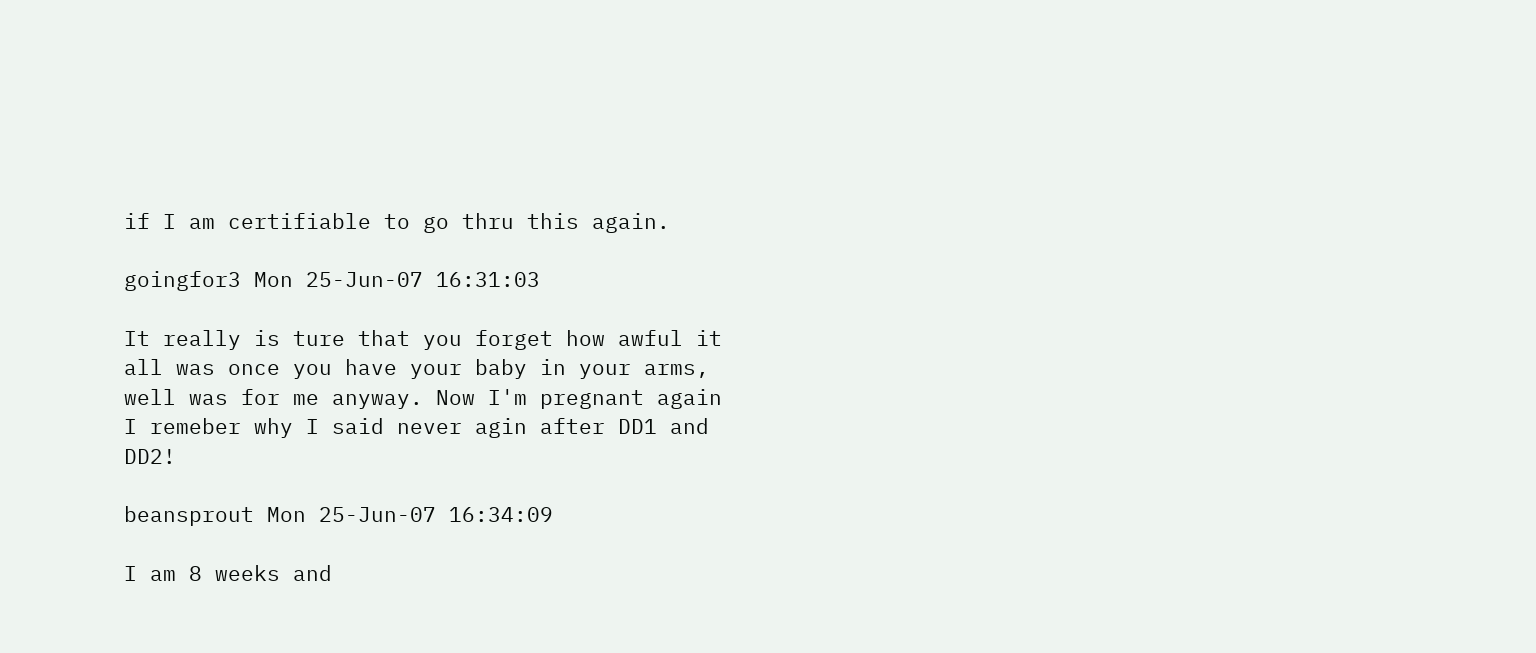if I am certifiable to go thru this again.

goingfor3 Mon 25-Jun-07 16:31:03

It really is ture that you forget how awful it all was once you have your baby in your arms, well was for me anyway. Now I'm pregnant again I remeber why I said never agin after DD1 and DD2!

beansprout Mon 25-Jun-07 16:34:09

I am 8 weeks and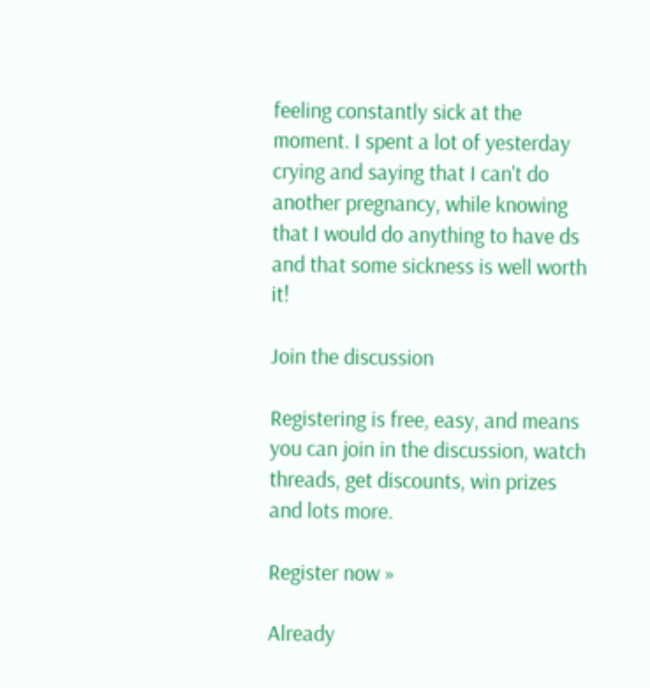feeling constantly sick at the moment. I spent a lot of yesterday crying and saying that I can't do another pregnancy, while knowing that I would do anything to have ds and that some sickness is well worth it!

Join the discussion

Registering is free, easy, and means you can join in the discussion, watch threads, get discounts, win prizes and lots more.

Register now »

Already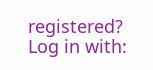registered? Log in with: